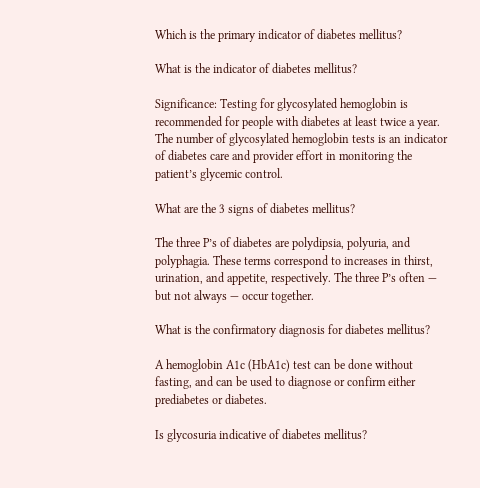Which is the primary indicator of diabetes mellitus?

What is the indicator of diabetes mellitus?

Significance: Testing for glycosylated hemoglobin is recommended for people with diabetes at least twice a year. The number of glycosylated hemoglobin tests is an indicator of diabetes care and provider effort in monitoring the patient’s glycemic control.

What are the 3 signs of diabetes mellitus?

The three P’s of diabetes are polydipsia, polyuria, and polyphagia. These terms correspond to increases in thirst, urination, and appetite, respectively. The three P’s often — but not always — occur together.

What is the confirmatory diagnosis for diabetes mellitus?

A hemoglobin A1c (HbA1c) test can be done without fasting, and can be used to diagnose or confirm either prediabetes or diabetes.

Is glycosuria indicative of diabetes mellitus?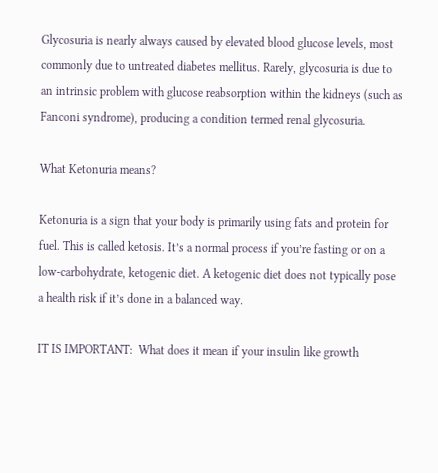Glycosuria is nearly always caused by elevated blood glucose levels, most commonly due to untreated diabetes mellitus. Rarely, glycosuria is due to an intrinsic problem with glucose reabsorption within the kidneys (such as Fanconi syndrome), producing a condition termed renal glycosuria.

What Ketonuria means?

Ketonuria is a sign that your body is primarily using fats and protein for fuel. This is called ketosis. It’s a normal process if you’re fasting or on a low-carbohydrate, ketogenic diet. A ketogenic diet does not typically pose a health risk if it’s done in a balanced way.

IT IS IMPORTANT:  What does it mean if your insulin like growth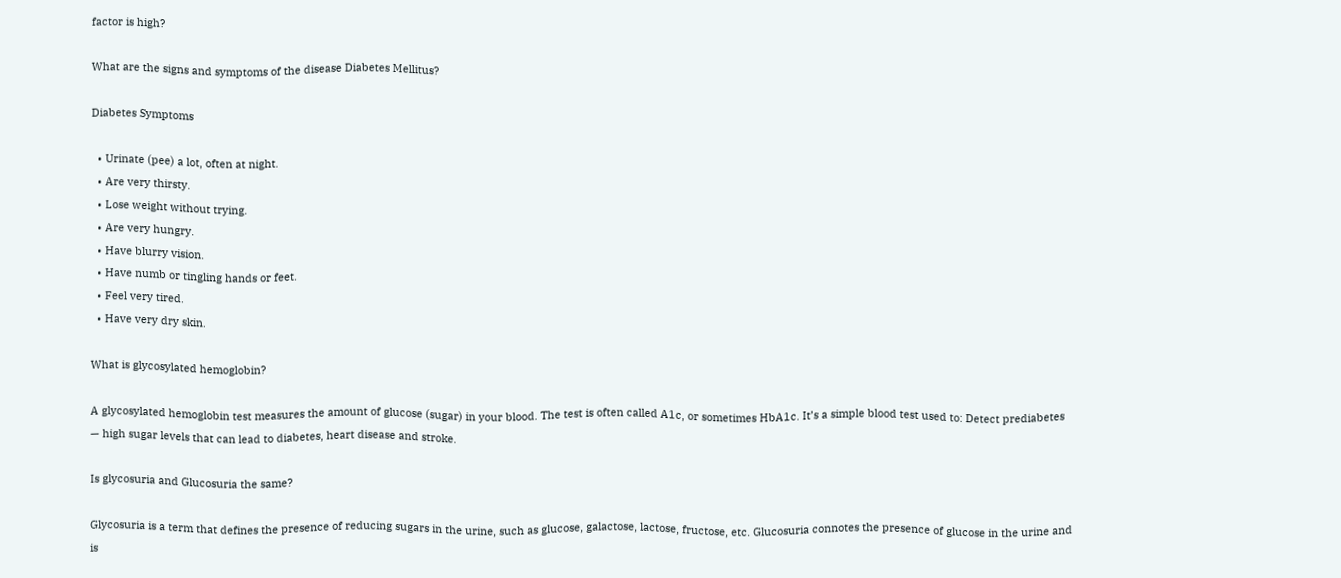factor is high?

What are the signs and symptoms of the disease Diabetes Mellitus?

Diabetes Symptoms

  • Urinate (pee) a lot, often at night.
  • Are very thirsty.
  • Lose weight without trying.
  • Are very hungry.
  • Have blurry vision.
  • Have numb or tingling hands or feet.
  • Feel very tired.
  • Have very dry skin.

What is glycosylated hemoglobin?

A glycosylated hemoglobin test measures the amount of glucose (sugar) in your blood. The test is often called A1c, or sometimes HbA1c. It’s a simple blood test used to: Detect prediabetes — high sugar levels that can lead to diabetes, heart disease and stroke.

Is glycosuria and Glucosuria the same?

Glycosuria is a term that defines the presence of reducing sugars in the urine, such as glucose, galactose, lactose, fructose, etc. Glucosuria connotes the presence of glucose in the urine and is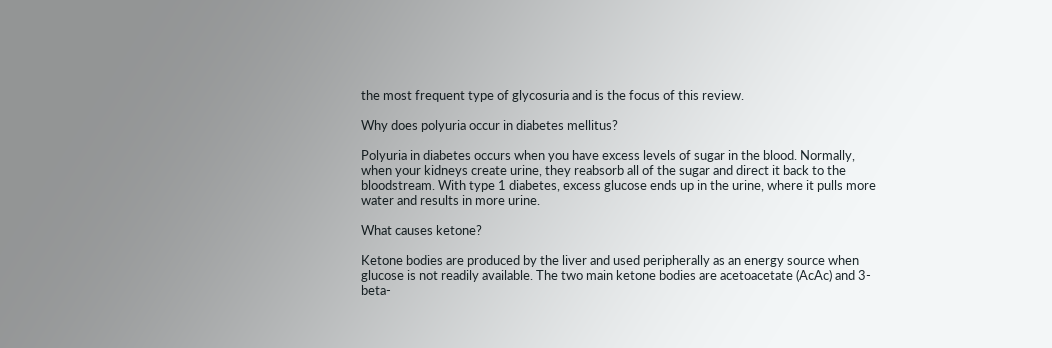the most frequent type of glycosuria and is the focus of this review.

Why does polyuria occur in diabetes mellitus?

Polyuria in diabetes occurs when you have excess levels of sugar in the blood. Normally, when your kidneys create urine, they reabsorb all of the sugar and direct it back to the bloodstream. With type 1 diabetes, excess glucose ends up in the urine, where it pulls more water and results in more urine.

What causes ketone?

Ketone bodies are produced by the liver and used peripherally as an energy source when glucose is not readily available. The two main ketone bodies are acetoacetate (AcAc) and 3-beta-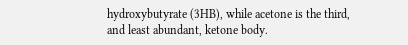hydroxybutyrate (3HB), while acetone is the third, and least abundant, ketone body.